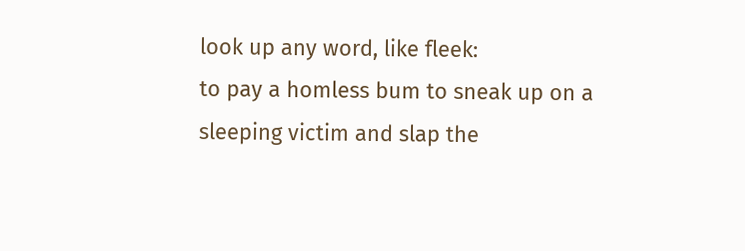look up any word, like fleek:
to pay a homless bum to sneak up on a sleeping victim and slap the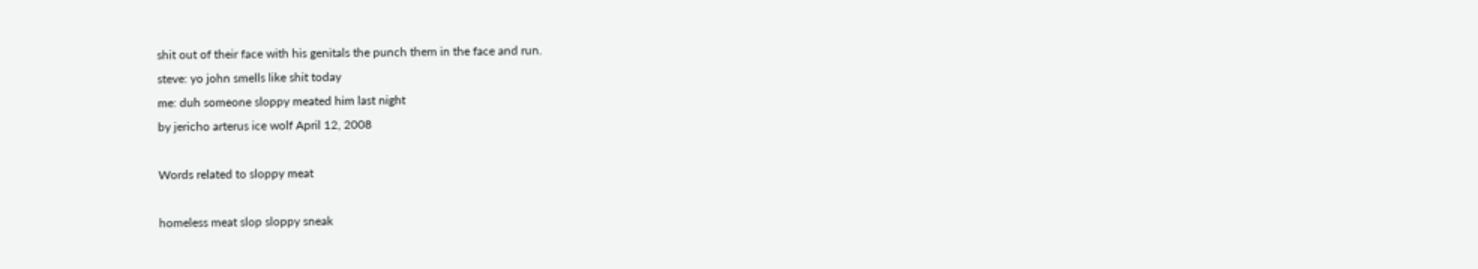shit out of their face with his genitals the punch them in the face and run.
steve: yo john smells like shit today
me: duh someone sloppy meated him last night
by jericho arterus ice wolf April 12, 2008

Words related to sloppy meat

homeless meat slop sloppy sneak